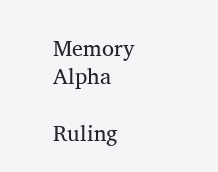Memory Alpha

Ruling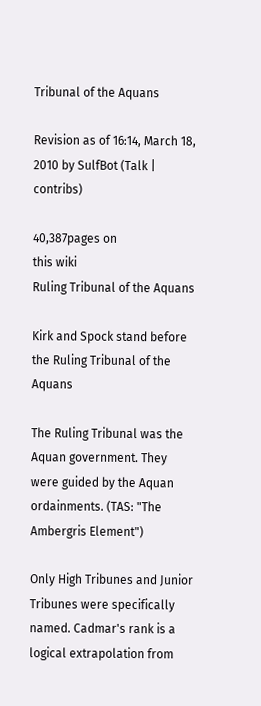Tribunal of the Aquans

Revision as of 16:14, March 18, 2010 by SulfBot (Talk | contribs)

40,387pages on
this wiki
Ruling Tribunal of the Aquans

Kirk and Spock stand before the Ruling Tribunal of the Aquans

The Ruling Tribunal was the Aquan government. They were guided by the Aquan ordainments. (TAS: "The Ambergris Element")

Only High Tribunes and Junior Tribunes were specifically named. Cadmar's rank is a logical extrapolation from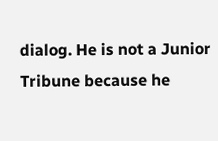dialog. He is not a Junior Tribune because he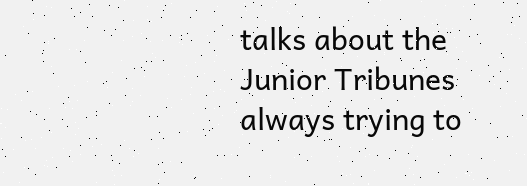talks about the Junior Tribunes always trying to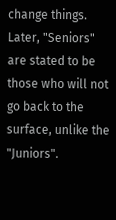change things. Later, "Seniors" are stated to be those who will not go back to the surface, unlike the "Juniors".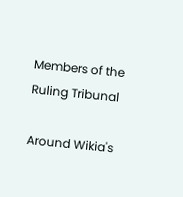Members of the Ruling Tribunal

Around Wikia's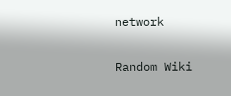network

Random Wiki